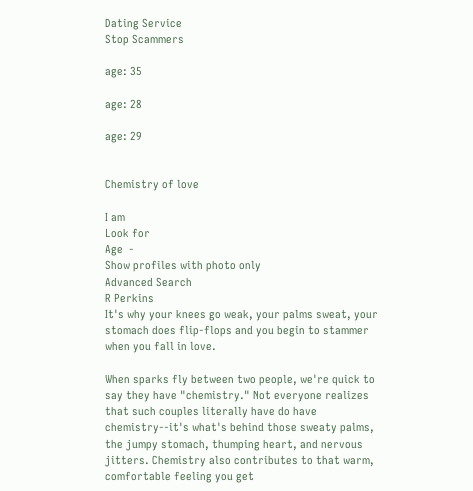Dating Service
Stop Scammers

age: 35

age: 28

age: 29


Chemistry of love

I am
Look for
Age  -
Show profiles with photo only
Advanced Search
R Perkins
It's why your knees go weak, your palms sweat, your stomach does flip-flops and you begin to stammer when you fall in love.

When sparks fly between two people, we're quick to say they have "chemistry." Not everyone realizes that such couples literally have do have chemistry--it's what's behind those sweaty palms, the jumpy stomach, thumping heart, and nervous jitters. Chemistry also contributes to that warm, comfortable feeling you get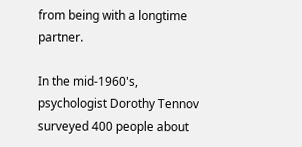from being with a longtime partner.

In the mid-1960's, psychologist Dorothy Tennov surveyed 400 people about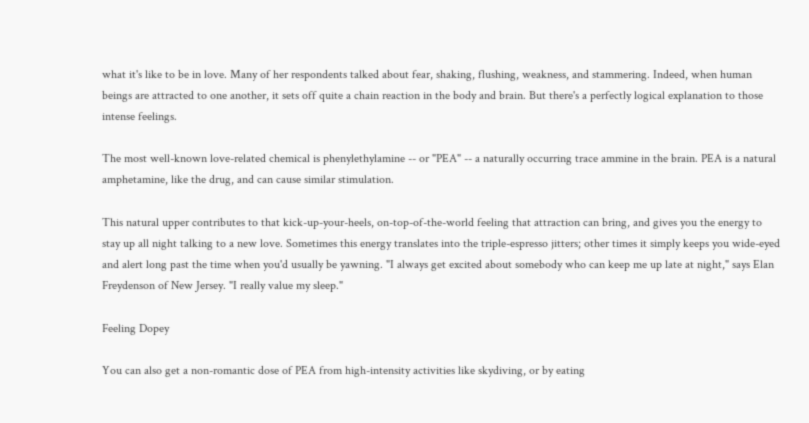what it's like to be in love. Many of her respondents talked about fear, shaking, flushing, weakness, and stammering. Indeed, when human beings are attracted to one another, it sets off quite a chain reaction in the body and brain. But there's a perfectly logical explanation to those intense feelings.

The most well-known love-related chemical is phenylethylamine -- or "PEA" -- a naturally occurring trace ammine in the brain. PEA is a natural amphetamine, like the drug, and can cause similar stimulation.

This natural upper contributes to that kick-up-your-heels, on-top-of-the-world feeling that attraction can bring, and gives you the energy to stay up all night talking to a new love. Sometimes this energy translates into the triple-espresso jitters; other times it simply keeps you wide-eyed and alert long past the time when you'd usually be yawning. "I always get excited about somebody who can keep me up late at night," says Elan Freydenson of New Jersey. "I really value my sleep."

Feeling Dopey

You can also get a non-romantic dose of PEA from high-intensity activities like skydiving, or by eating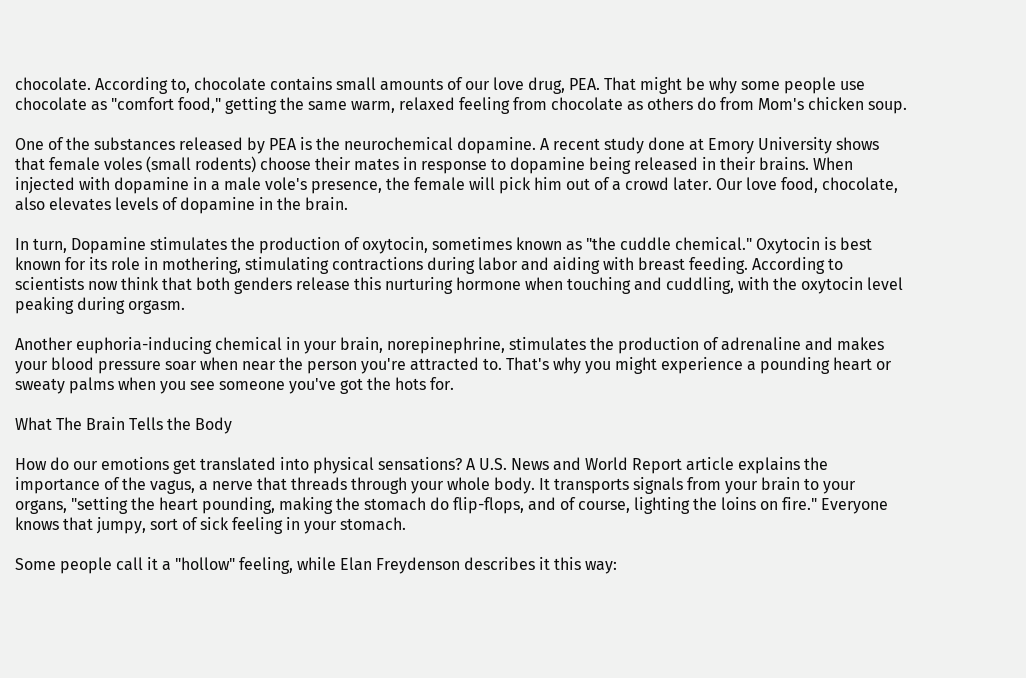chocolate. According to, chocolate contains small amounts of our love drug, PEA. That might be why some people use chocolate as "comfort food," getting the same warm, relaxed feeling from chocolate as others do from Mom's chicken soup.

One of the substances released by PEA is the neurochemical dopamine. A recent study done at Emory University shows that female voles (small rodents) choose their mates in response to dopamine being released in their brains. When injected with dopamine in a male vole's presence, the female will pick him out of a crowd later. Our love food, chocolate, also elevates levels of dopamine in the brain.

In turn, Dopamine stimulates the production of oxytocin, sometimes known as "the cuddle chemical." Oxytocin is best known for its role in mothering, stimulating contractions during labor and aiding with breast feeding. According to scientists now think that both genders release this nurturing hormone when touching and cuddling, with the oxytocin level peaking during orgasm.

Another euphoria-inducing chemical in your brain, norepinephrine, stimulates the production of adrenaline and makes your blood pressure soar when near the person you're attracted to. That's why you might experience a pounding heart or sweaty palms when you see someone you've got the hots for.

What The Brain Tells the Body

How do our emotions get translated into physical sensations? A U.S. News and World Report article explains the importance of the vagus, a nerve that threads through your whole body. It transports signals from your brain to your organs, "setting the heart pounding, making the stomach do flip-flops, and of course, lighting the loins on fire." Everyone knows that jumpy, sort of sick feeling in your stomach.

Some people call it a "hollow" feeling, while Elan Freydenson describes it this way: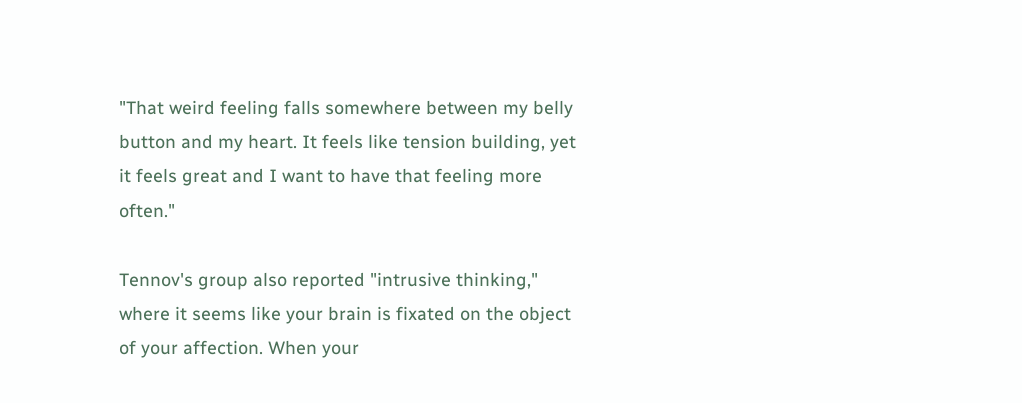"That weird feeling falls somewhere between my belly button and my heart. It feels like tension building, yet it feels great and I want to have that feeling more often."

Tennov's group also reported "intrusive thinking," where it seems like your brain is fixated on the object of your affection. When your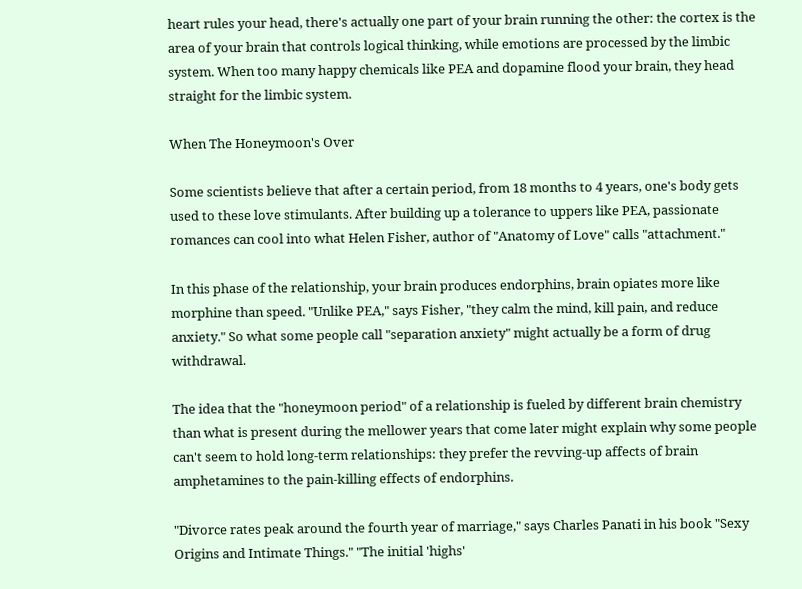heart rules your head, there's actually one part of your brain running the other: the cortex is the area of your brain that controls logical thinking, while emotions are processed by the limbic system. When too many happy chemicals like PEA and dopamine flood your brain, they head straight for the limbic system.

When The Honeymoon's Over

Some scientists believe that after a certain period, from 18 months to 4 years, one's body gets used to these love stimulants. After building up a tolerance to uppers like PEA, passionate romances can cool into what Helen Fisher, author of "Anatomy of Love" calls "attachment."

In this phase of the relationship, your brain produces endorphins, brain opiates more like morphine than speed. "Unlike PEA," says Fisher, "they calm the mind, kill pain, and reduce anxiety." So what some people call "separation anxiety" might actually be a form of drug withdrawal.

The idea that the "honeymoon period" of a relationship is fueled by different brain chemistry than what is present during the mellower years that come later might explain why some people can't seem to hold long-term relationships: they prefer the revving-up affects of brain amphetamines to the pain-killing effects of endorphins.

"Divorce rates peak around the fourth year of marriage," says Charles Panati in his book "Sexy Origins and Intimate Things." "The initial 'highs'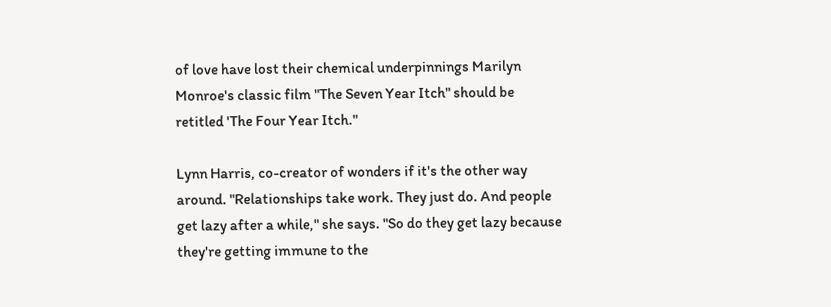of love have lost their chemical underpinnings Marilyn Monroe's classic film "The Seven Year Itch" should be retitled 'The Four Year Itch."

Lynn Harris, co-creator of wonders if it's the other way around. "Relationships take work. They just do. And people get lazy after a while," she says. "So do they get lazy because they're getting immune to the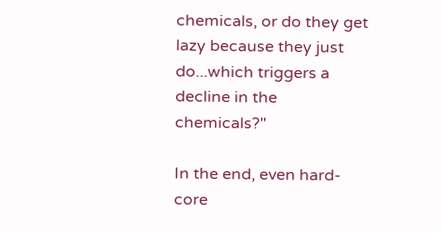chemicals, or do they get lazy because they just do...which triggers a decline in the chemicals?"

In the end, even hard-core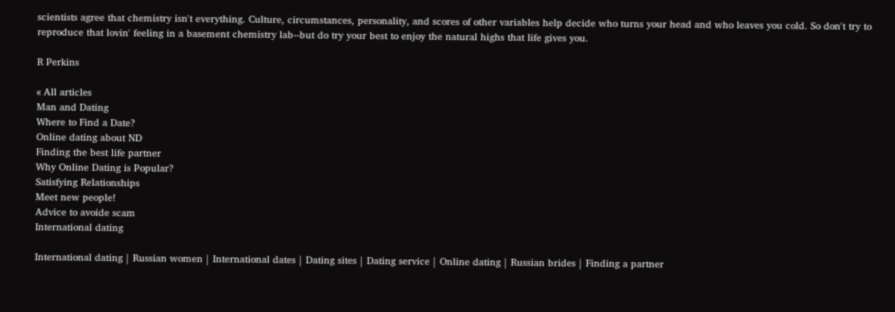scientists agree that chemistry isn't everything. Culture, circumstances, personality, and scores of other variables help decide who turns your head and who leaves you cold. So don't try to reproduce that lovin' feeling in a basement chemistry lab--but do try your best to enjoy the natural highs that life gives you.

R Perkins

« All articles
Man and Dating
Where to Find a Date?
Online dating about ND
Finding the best life partner
Why Online Dating is Popular?
Satisfying Relationships
Meet new people!
Advice to avoide scam
International dating

International dating | Russian women | International dates | Dating sites | Dating service | Online dating | Russian brides | Finding a partner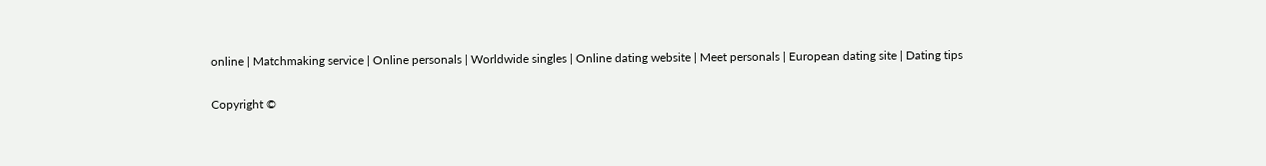online | Matchmaking service | Online personals | Worldwide singles | Online dating website | Meet personals | European dating site | Dating tips

Copyright ©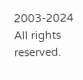2003-2024 All rights reserved.